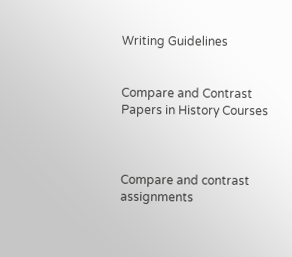Writing Guidelines


Compare and Contrast Papers in History Courses



Compare and contrast assignments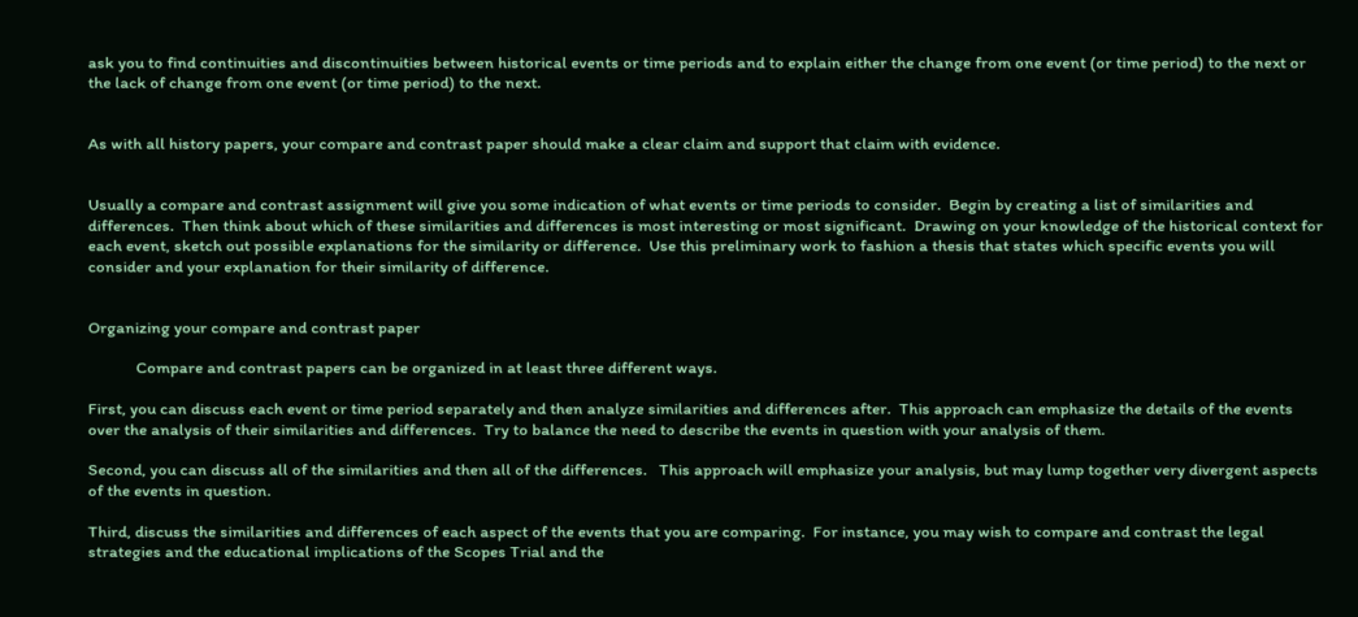ask you to find continuities and discontinuities between historical events or time periods and to explain either the change from one event (or time period) to the next or the lack of change from one event (or time period) to the next.


As with all history papers, your compare and contrast paper should make a clear claim and support that claim with evidence.


Usually a compare and contrast assignment will give you some indication of what events or time periods to consider.  Begin by creating a list of similarities and differences.  Then think about which of these similarities and differences is most interesting or most significant.  Drawing on your knowledge of the historical context for each event, sketch out possible explanations for the similarity or difference.  Use this preliminary work to fashion a thesis that states which specific events you will consider and your explanation for their similarity of difference.


Organizing your compare and contrast paper

            Compare and contrast papers can be organized in at least three different ways.

First, you can discuss each event or time period separately and then analyze similarities and differences after.  This approach can emphasize the details of the events over the analysis of their similarities and differences.  Try to balance the need to describe the events in question with your analysis of them.

Second, you can discuss all of the similarities and then all of the differences.   This approach will emphasize your analysis, but may lump together very divergent aspects of the events in question.

Third, discuss the similarities and differences of each aspect of the events that you are comparing.  For instance, you may wish to compare and contrast the legal strategies and the educational implications of the Scopes Trial and the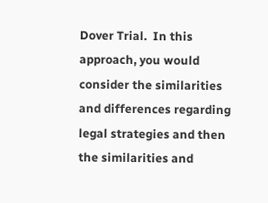Dover Trial.  In this approach, you would consider the similarities and differences regarding legal strategies and then the similarities and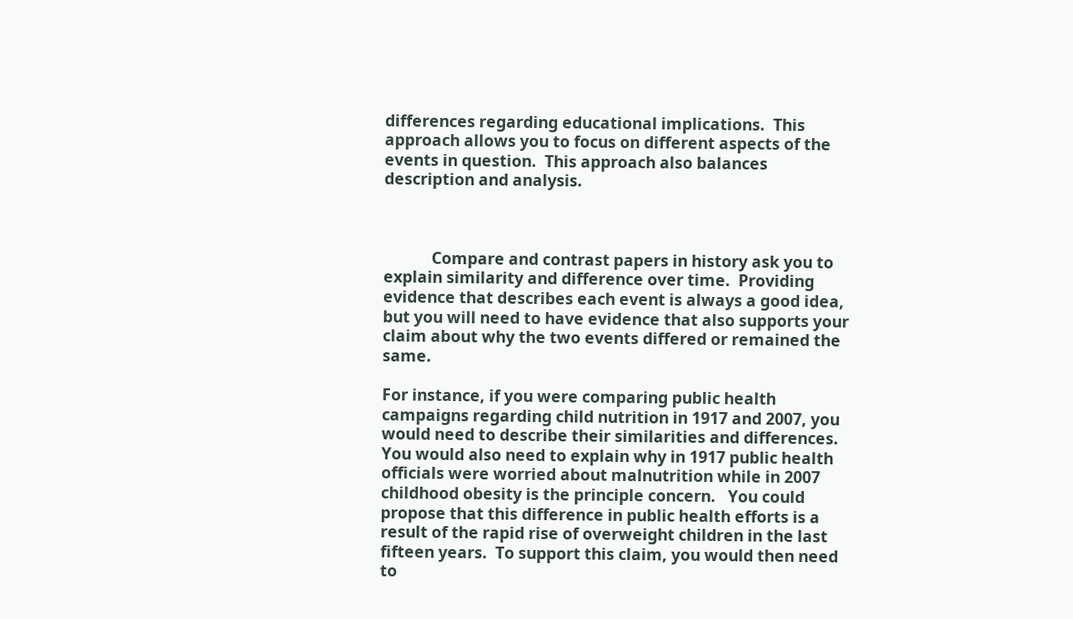differences regarding educational implications.  This approach allows you to focus on different aspects of the events in question.  This approach also balances description and analysis.



            Compare and contrast papers in history ask you to explain similarity and difference over time.  Providing evidence that describes each event is always a good idea, but you will need to have evidence that also supports your claim about why the two events differed or remained the same.

For instance, if you were comparing public health campaigns regarding child nutrition in 1917 and 2007, you would need to describe their similarities and differences. You would also need to explain why in 1917 public health officials were worried about malnutrition while in 2007 childhood obesity is the principle concern.   You could propose that this difference in public health efforts is a result of the rapid rise of overweight children in the last fifteen years.  To support this claim, you would then need to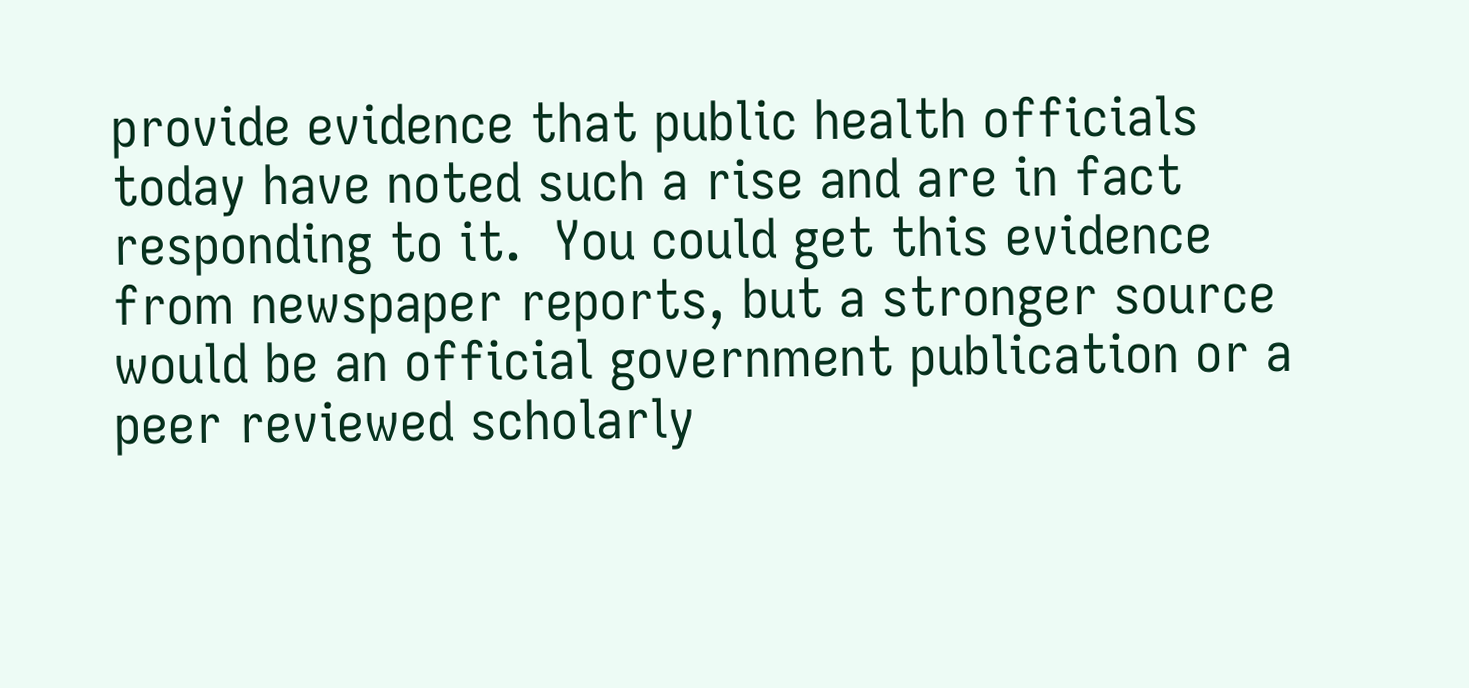provide evidence that public health officials today have noted such a rise and are in fact responding to it.  You could get this evidence from newspaper reports, but a stronger source would be an official government publication or a peer reviewed scholarly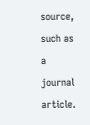source, such as a journal article.